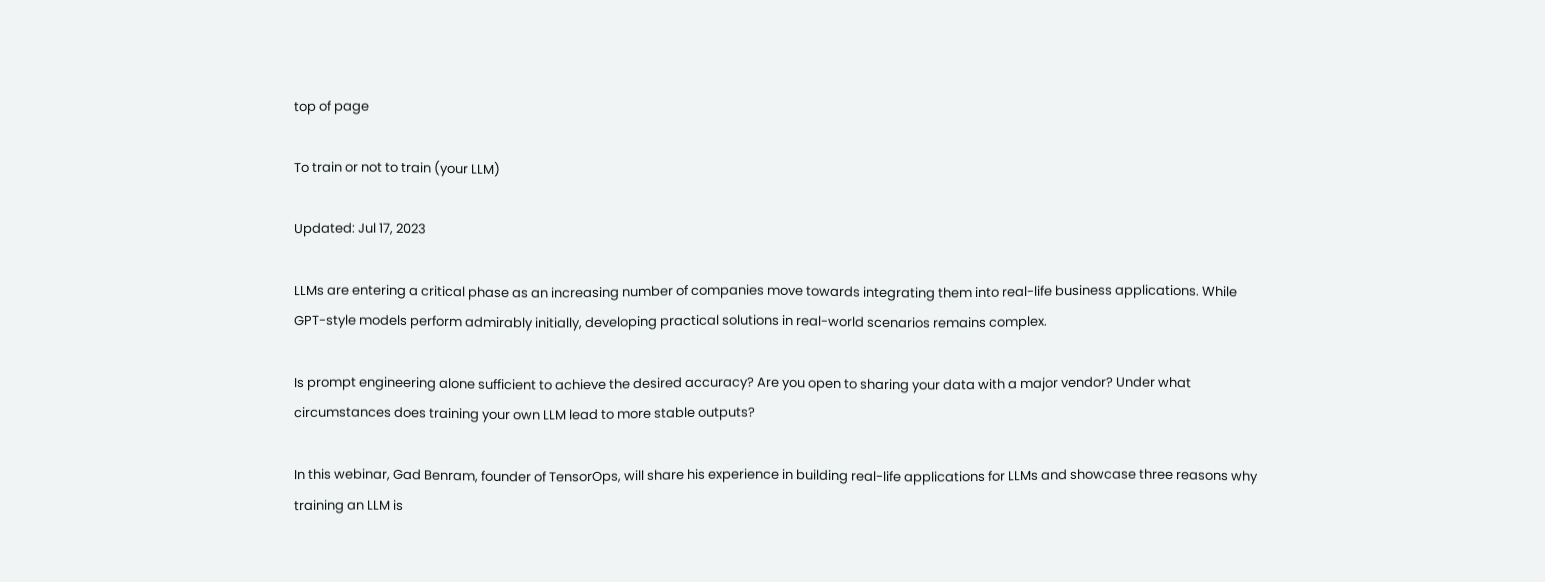top of page

To train or not to train (your LLM)

Updated: Jul 17, 2023

LLMs are entering a critical phase as an increasing number of companies move towards integrating them into real-life business applications. While GPT-style models perform admirably initially, developing practical solutions in real-world scenarios remains complex.

Is prompt engineering alone sufficient to achieve the desired accuracy? Are you open to sharing your data with a major vendor? Under what circumstances does training your own LLM lead to more stable outputs?

In this webinar, Gad Benram, founder of TensorOps, will share his experience in building real-life applications for LLMs and showcase three reasons why training an LLM is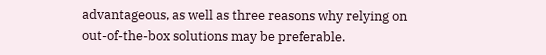advantageous, as well as three reasons why relying on out-of-the-box solutions may be preferable.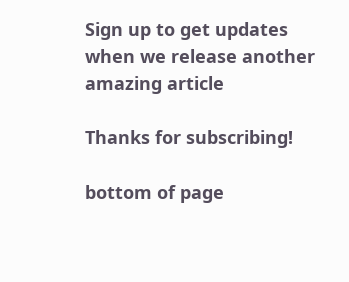Sign up to get updates when we release another amazing article

Thanks for subscribing!

bottom of page